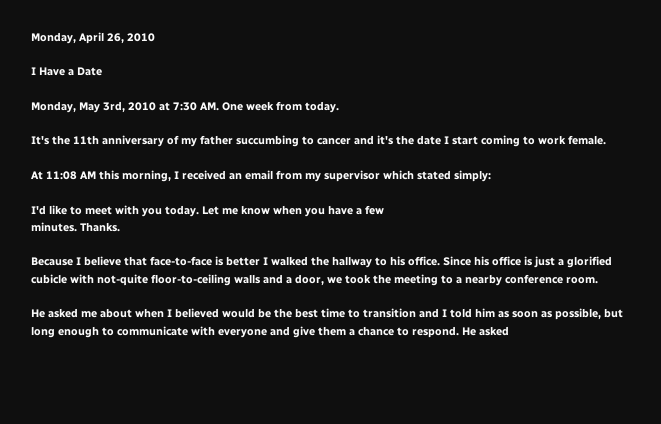Monday, April 26, 2010

I Have a Date

Monday, May 3rd, 2010 at 7:30 AM. One week from today.

It's the 11th anniversary of my father succumbing to cancer and it's the date I start coming to work female.

At 11:08 AM this morning, I received an email from my supervisor which stated simply:

I'd like to meet with you today. Let me know when you have a few
minutes. Thanks.

Because I believe that face-to-face is better I walked the hallway to his office. Since his office is just a glorified cubicle with not-quite floor-to-ceiling walls and a door, we took the meeting to a nearby conference room.

He asked me about when I believed would be the best time to transition and I told him as soon as possible, but long enough to communicate with everyone and give them a chance to respond. He asked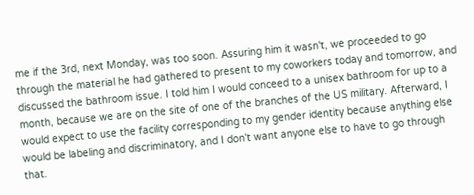me if the 3rd, next Monday, was too soon. Assuring him it wasn't, we proceeded to go through the material he had gathered to present to my coworkers today and tomorrow, and discussed the bathroom issue. I told him I would conceed to a unisex bathroom for up to a month, because we are on the site of one of the branches of the US military. Afterward, I would expect to use the facility corresponding to my gender identity because anything else would be labeling and discriminatory, and I don't want anyone else to have to go through that.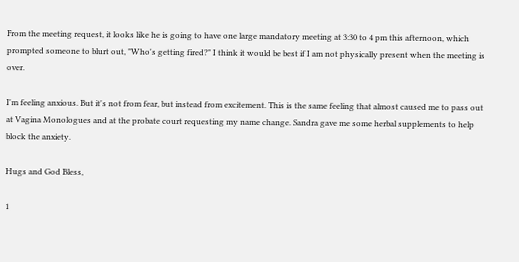From the meeting request, it looks like he is going to have one large mandatory meeting at 3:30 to 4 pm this afternoon, which prompted someone to blurt out, "Who's getting fired?" I think it would be best if I am not physically present when the meeting is over.

I'm feeling anxious. But it's not from fear, but instead from excitement. This is the same feeling that almost caused me to pass out at Vagina Monologues and at the probate court requesting my name change. Sandra gave me some herbal supplements to help block the anxiety.

Hugs and God Bless,

1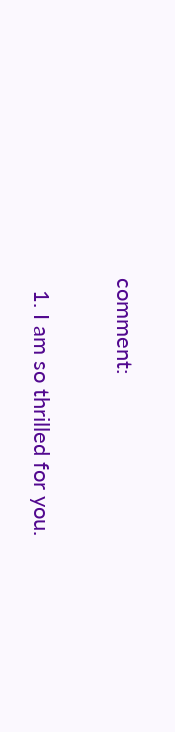comment:

  1. I am so thrilled for you.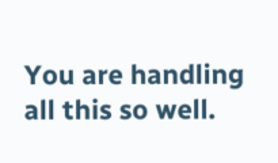You are handling all this so well.